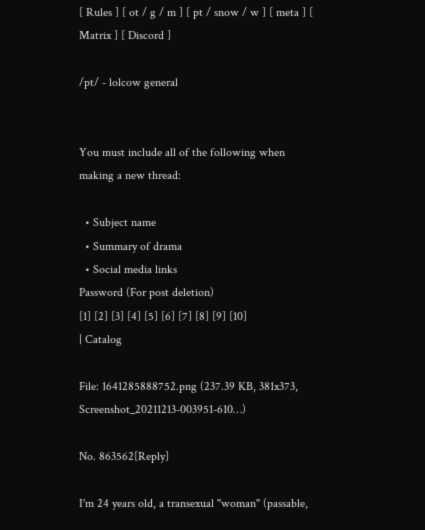[ Rules ] [ ot / g / m ] [ pt / snow / w ] [ meta ] [ Matrix ] [ Discord ]

/pt/ - lolcow general


You must include all of the following when making a new thread:

  • Subject name
  • Summary of drama
  • Social media links
Password (For post deletion)
[1] [2] [3] [4] [5] [6] [7] [8] [9] [10]
| Catalog

File: 1641285888752.png (237.39 KB, 381x373, Screenshot_20211213-003951-610…)

No. 863562[Reply]

I'm 24 years old, a transexual "woman" (passable,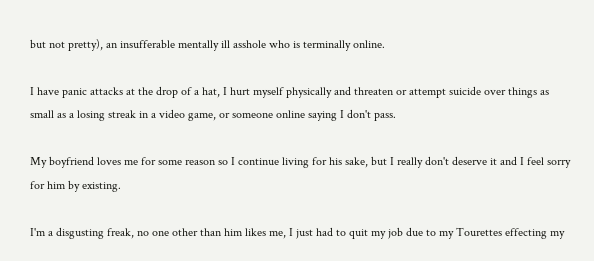but not pretty), an insufferable mentally ill asshole who is terminally online.

I have panic attacks at the drop of a hat, I hurt myself physically and threaten or attempt suicide over things as small as a losing streak in a video game, or someone online saying I don't pass.

My boyfriend loves me for some reason so I continue living for his sake, but I really don't deserve it and I feel sorry for him by existing.

I'm a disgusting freak, no one other than him likes me, I just had to quit my job due to my Tourettes effecting my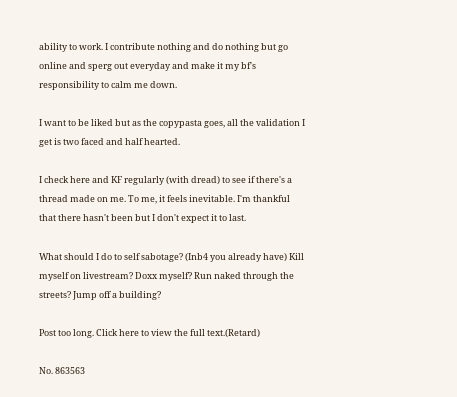ability to work. I contribute nothing and do nothing but go online and sperg out everyday and make it my bf's responsibility to calm me down.

I want to be liked but as the copypasta goes, all the validation I get is two faced and half hearted.

I check here and KF regularly (with dread) to see if there's a thread made on me. To me, it feels inevitable. I'm thankful that there hasn't been but I don't expect it to last.

What should I do to self sabotage? (Inb4 you already have) Kill myself on livestream? Doxx myself? Run naked through the streets? Jump off a building?

Post too long. Click here to view the full text.(Retard)

No. 863563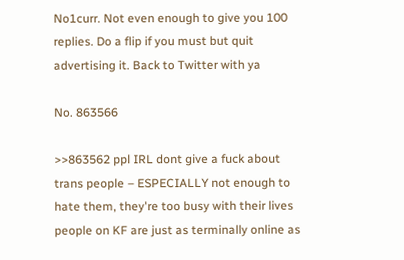No1curr. Not even enough to give you 100 replies. Do a flip if you must but quit advertising it. Back to Twitter with ya

No. 863566

>>863562 ppl IRL dont give a fuck about trans people – ESPECIALLY not enough to hate them, they're too busy with their lives people on KF are just as terminally online as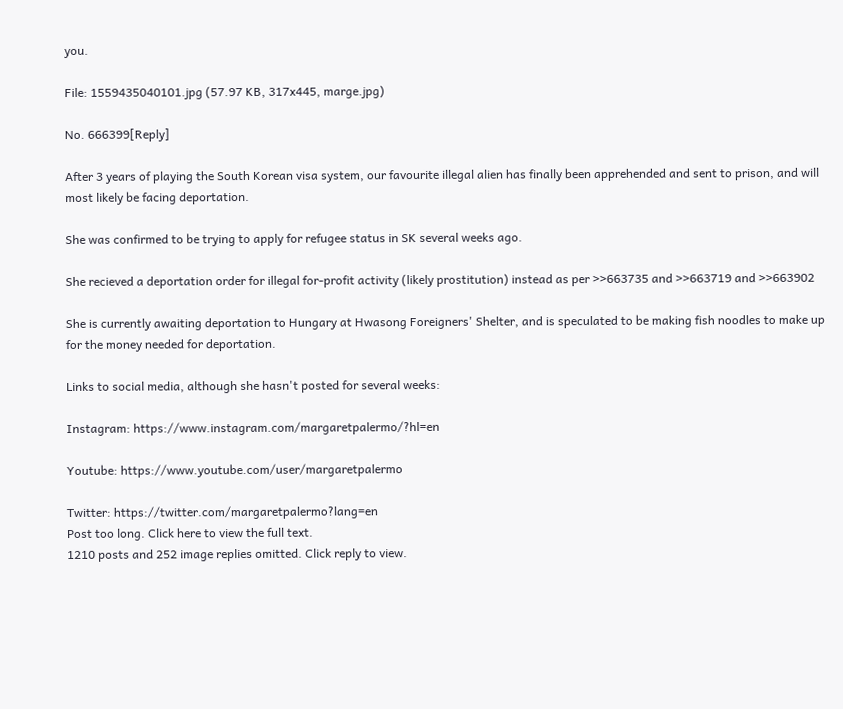you.

File: 1559435040101.jpg (57.97 KB, 317x445, marge.jpg)

No. 666399[Reply]

After 3 years of playing the South Korean visa system, our favourite illegal alien has finally been apprehended and sent to prison, and will most likely be facing deportation.

She was confirmed to be trying to apply for refugee status in SK several weeks ago.

She recieved a deportation order for illegal for-profit activity (likely prostitution) instead as per >>663735 and >>663719 and >>663902

She is currently awaiting deportation to Hungary at Hwasong Foreigners' Shelter, and is speculated to be making fish noodles to make up for the money needed for deportation.

Links to social media, although she hasn't posted for several weeks:

Instagram: https://www.instagram.com/margaretpalermo/?hl=en

Youtube: https://www.youtube.com/user/margaretpalermo

Twitter: https://twitter.com/margaretpalermo?lang=en
Post too long. Click here to view the full text.
1210 posts and 252 image replies omitted. Click reply to view.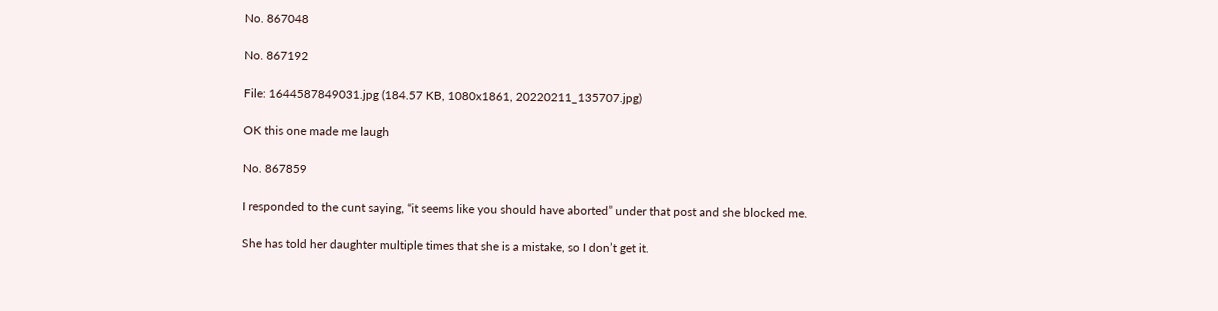No. 867048

No. 867192

File: 1644587849031.jpg (184.57 KB, 1080x1861, 20220211_135707.jpg)

OK this one made me laugh

No. 867859

I responded to the cunt saying, “it seems like you should have aborted” under that post and she blocked me.

She has told her daughter multiple times that she is a mistake, so I don’t get it.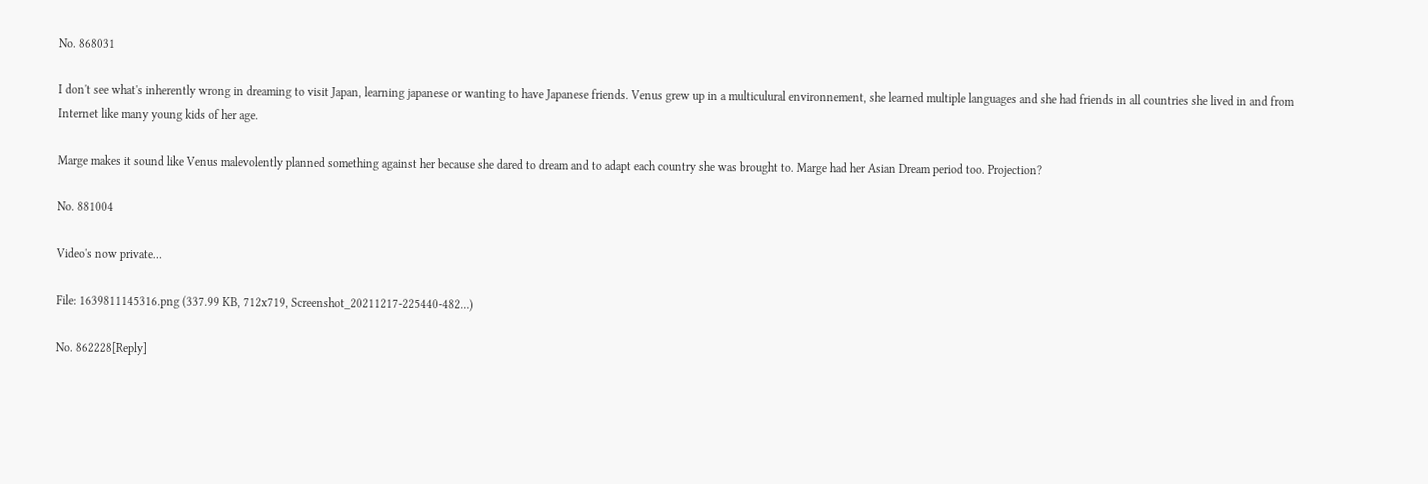No. 868031

I don't see what's inherently wrong in dreaming to visit Japan, learning japanese or wanting to have Japanese friends. Venus grew up in a multiculural environnement, she learned multiple languages and she had friends in all countries she lived in and from Internet like many young kids of her age.

Marge makes it sound like Venus malevolently planned something against her because she dared to dream and to adapt each country she was brought to. Marge had her Asian Dream period too. Projection?

No. 881004

Video's now private…

File: 1639811145316.png (337.99 KB, 712x719, Screenshot_20211217-225440-482…)

No. 862228[Reply]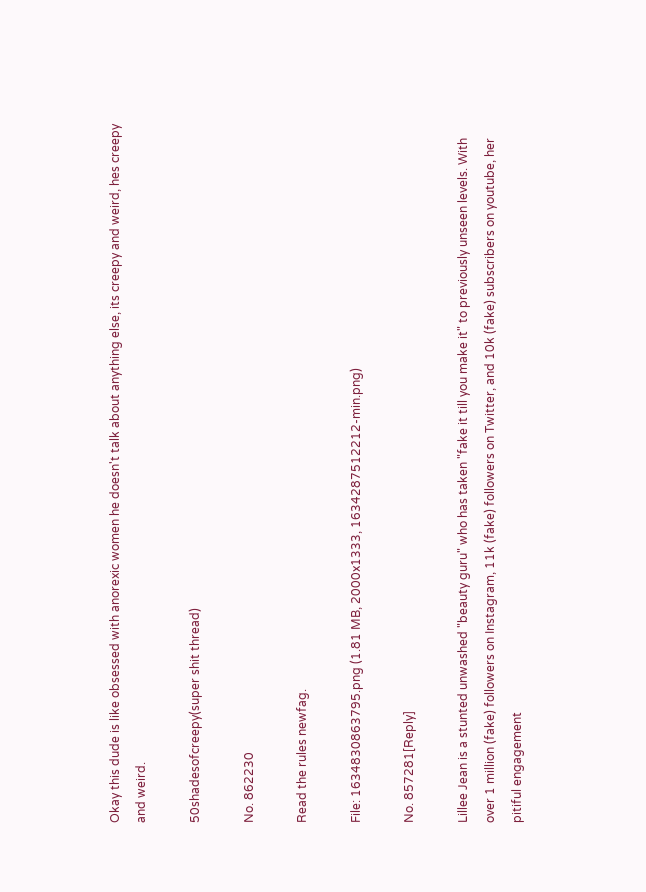Okay this dude is like obsessed with anorexic women he doesn't talk about anything else, its creepy and weird, hes creepy and weird.

50shadesofcreepy(super shit thread)

No. 862230

Read the rules newfag.

File: 1634830863795.png (1.81 MB, 2000x1333, 1634287512212-min.png)

No. 857281[Reply]

Lillee Jean is a stunted unwashed "beauty guru" who has taken "fake it till you make it" to previously unseen levels. With over 1 million (fake) followers on Instagram, 11k (fake) followers on Twitter, and 10k (fake) subscribers on youtube, her pitiful engagement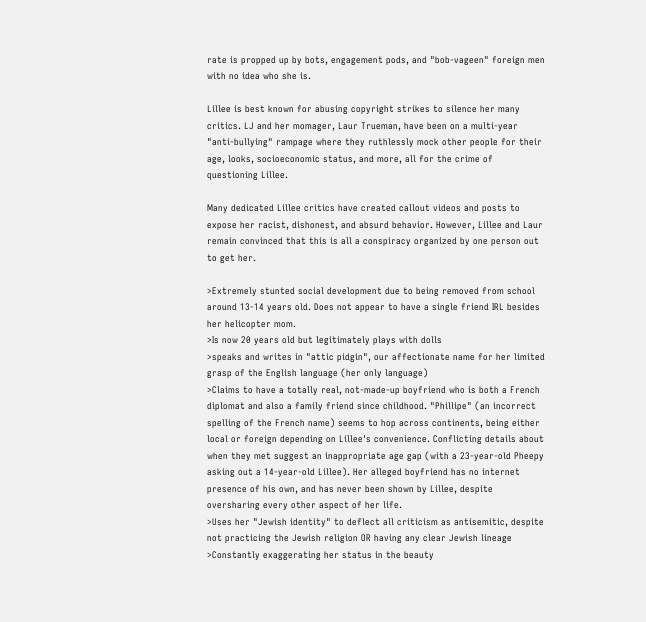rate is propped up by bots, engagement pods, and "bob-vageen" foreign men with no idea who she is.

Lillee is best known for abusing copyright strikes to silence her many critics. LJ and her momager, Laur Trueman, have been on a multi-year "anti-bullying" rampage where they ruthlessly mock other people for their age, looks, socioeconomic status, and more, all for the crime of questioning Lillee.

Many dedicated Lillee critics have created callout videos and posts to expose her racist, dishonest, and absurd behavior. However, Lillee and Laur remain convinced that this is all a conspiracy organized by one person out to get her.

>Extremely stunted social development due to being removed from school around 13-14 years old. Does not appear to have a single friend IRL besides her helicopter mom.
>Is now 20 years old but legitimately plays with dolls
>speaks and writes in "attic pidgin", our affectionate name for her limited grasp of the English language (her only language)
>Claims to have a totally real, not-made-up boyfriend who is both a French diplomat and also a family friend since childhood. "Phillipe" (an incorrect spelling of the French name) seems to hop across continents, being either local or foreign depending on Lillee's convenience. Conflicting details about when they met suggest an inappropriate age gap (with a 23-year-old Pheepy asking out a 14-year-old Lillee). Her alleged boyfriend has no internet presence of his own, and has never been shown by Lillee, despite oversharing every other aspect of her life.
>Uses her "Jewish identity" to deflect all criticism as antisemitic, despite not practicing the Jewish religion OR having any clear Jewish lineage
>Constantly exaggerating her status in the beauty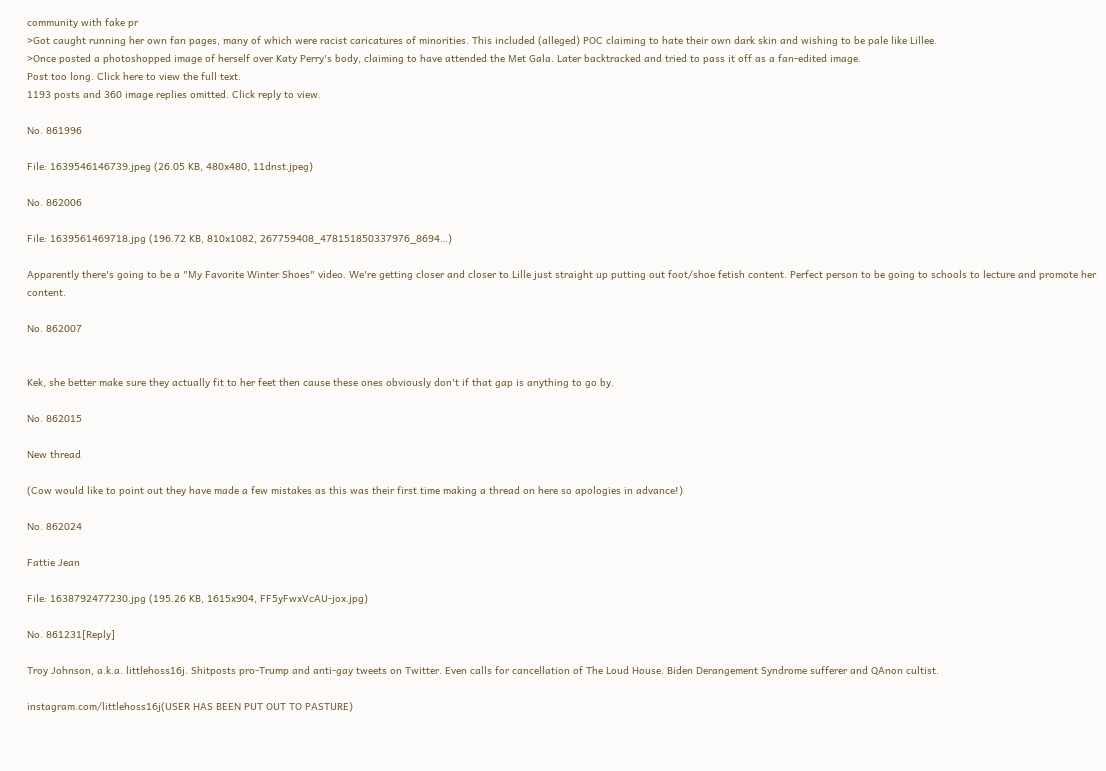community with fake pr
>Got caught running her own fan pages, many of which were racist caricatures of minorities. This included (alleged) POC claiming to hate their own dark skin and wishing to be pale like Lillee.
>Once posted a photoshopped image of herself over Katy Perry's body, claiming to have attended the Met Gala. Later backtracked and tried to pass it off as a fan-edited image.
Post too long. Click here to view the full text.
1193 posts and 360 image replies omitted. Click reply to view.

No. 861996

File: 1639546146739.jpeg (26.05 KB, 480x480, 11dnst.jpeg)

No. 862006

File: 1639561469718.jpg (196.72 KB, 810x1082, 267759408_478151850337976_8694…)

Apparently there's going to be a "My Favorite Winter Shoes" video. We're getting closer and closer to Lille just straight up putting out foot/shoe fetish content. Perfect person to be going to schools to lecture and promote her content.

No. 862007


Kek, she better make sure they actually fit to her feet then cause these ones obviously don't if that gap is anything to go by.

No. 862015

New thread

(Cow would like to point out they have made a few mistakes as this was their first time making a thread on here so apologies in advance!)

No. 862024

Fattie Jean

File: 1638792477230.jpg (195.26 KB, 1615x904, FF5yFwxVcAU-jox.jpg)

No. 861231[Reply]

Troy Johnson, a.k.a. littlehoss16j. Shitposts pro-Trump and anti-gay tweets on Twitter. Even calls for cancellation of The Loud House. Biden Derangement Syndrome sufferer and QAnon cultist.

instagram.com/littlehoss16j(USER HAS BEEN PUT OUT TO PASTURE)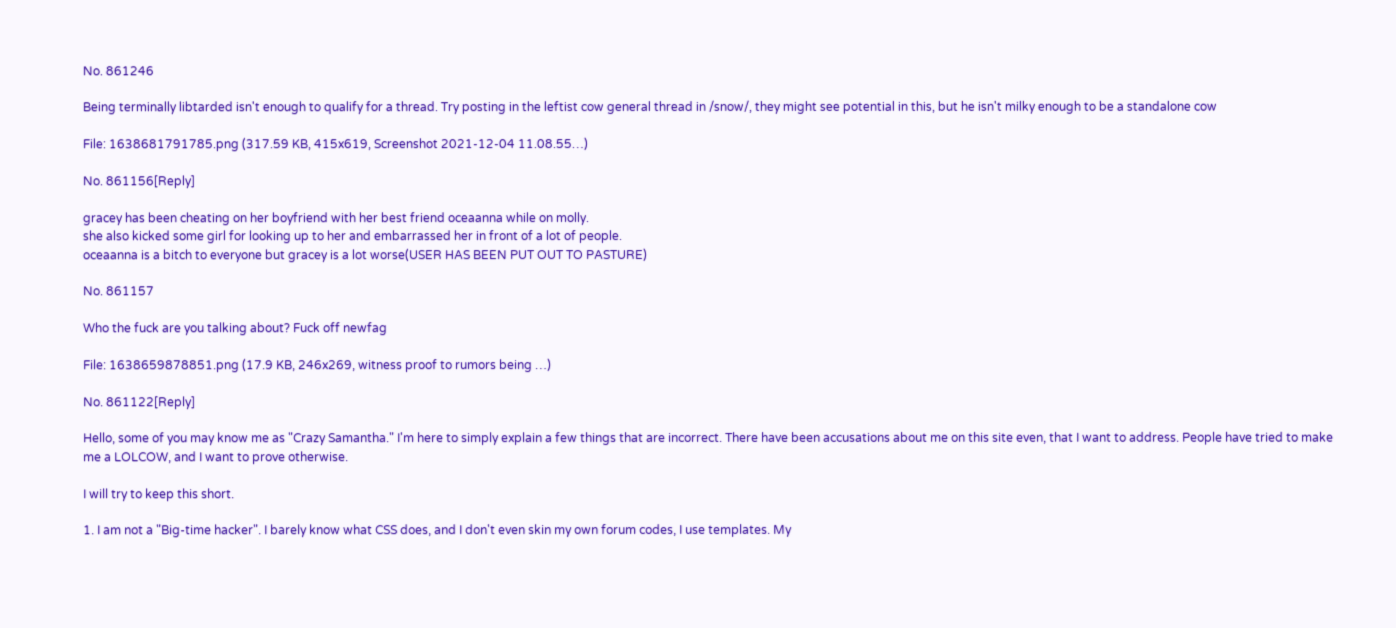No. 861246

Being terminally libtarded isn't enough to qualify for a thread. Try posting in the leftist cow general thread in /snow/, they might see potential in this, but he isn't milky enough to be a standalone cow

File: 1638681791785.png (317.59 KB, 415x619, Screenshot 2021-12-04 11.08.55…)

No. 861156[Reply]

gracey has been cheating on her boyfriend with her best friend oceaanna while on molly.
she also kicked some girl for looking up to her and embarrassed her in front of a lot of people.
oceaanna is a bitch to everyone but gracey is a lot worse(USER HAS BEEN PUT OUT TO PASTURE)

No. 861157

Who the fuck are you talking about? Fuck off newfag

File: 1638659878851.png (17.9 KB, 246x269, witness proof to rumors being …)

No. 861122[Reply]

Hello, some of you may know me as "Crazy Samantha." I'm here to simply explain a few things that are incorrect. There have been accusations about me on this site even, that I want to address. People have tried to make me a LOLCOW, and I want to prove otherwise.

I will try to keep this short.

1. I am not a "Big-time hacker". I barely know what CSS does, and I don't even skin my own forum codes, I use templates. My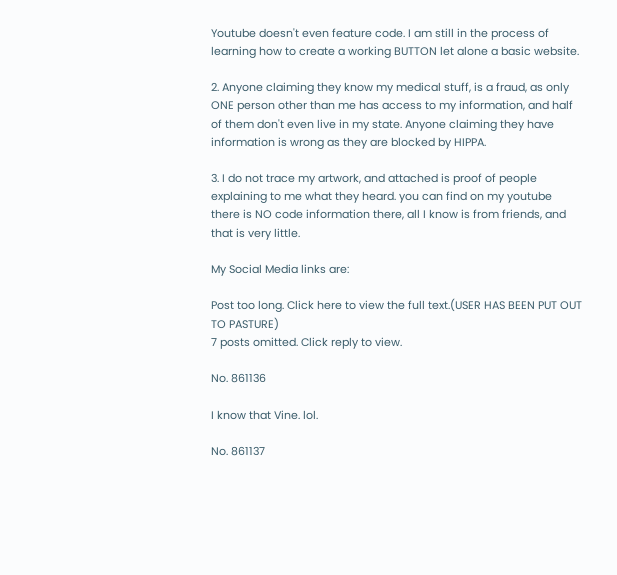Youtube doesn't even feature code. I am still in the process of learning how to create a working BUTTON let alone a basic website.

2. Anyone claiming they know my medical stuff, is a fraud, as only ONE person other than me has access to my information, and half of them don't even live in my state. Anyone claiming they have information is wrong as they are blocked by HIPPA.

3. I do not trace my artwork, and attached is proof of people explaining to me what they heard. you can find on my youtube there is NO code information there, all I know is from friends, and that is very little.

My Social Media links are:

Post too long. Click here to view the full text.(USER HAS BEEN PUT OUT TO PASTURE)
7 posts omitted. Click reply to view.

No. 861136

I know that Vine. lol.

No. 861137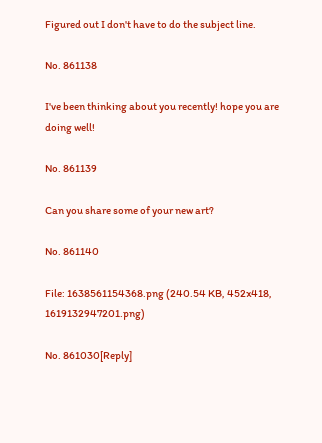Figured out I don't have to do the subject line.

No. 861138

I've been thinking about you recently! hope you are doing well!

No. 861139

Can you share some of your new art?

No. 861140

File: 1638561154368.png (240.54 KB, 452x418, 1619132947201.png)

No. 861030[Reply]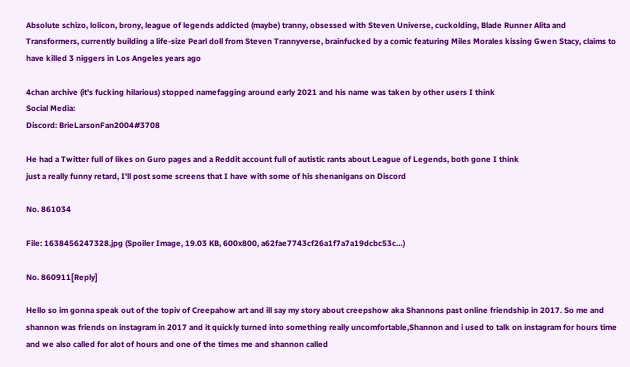Absolute schizo, lolicon, brony, league of legends addicted (maybe) tranny, obsessed with Steven Universe, cuckolding, Blade Runner Alita and Transformers, currently building a life-size Pearl doll from Steven Trannyverse, brainfucked by a comic featuring Miles Morales kissing Gwen Stacy, claims to have killed 3 niggers in Los Angeles years ago

4chan archive (it's fucking hilarious) stopped namefagging around early 2021 and his name was taken by other users I think
Social Media:
Discord: BrieLarsonFan2004#3708

He had a Twitter full of likes on Guro pages and a Reddit account full of autistic rants about League of Legends, both gone I think
just a really funny retard, I'll post some screens that I have with some of his shenanigans on Discord

No. 861034

File: 1638456247328.jpg (Spoiler Image, 19.03 KB, 600x800, a62fae7743cf26a1f7a7a19dcbc53c…)

No. 860911[Reply]

Hello so im gonna speak out of the topiv of Creepahow art and ill say my story about creepshow aka Shannons past online friendship in 2017. So me and shannon was friends on instagram in 2017 and it quickly turned into something really uncomfortable,Shannon and i used to talk on instagram for hours time and we also called for alot of hours and one of the times me and shannon called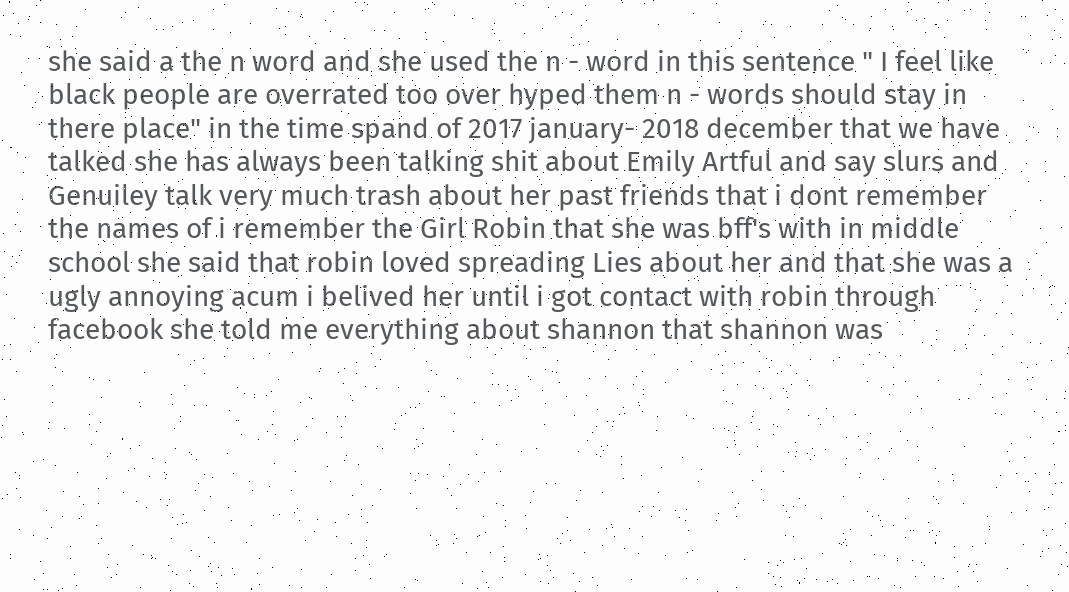she said a the n word and she used the n - word in this sentence " I feel like black people are overrated too over hyped them n - words should stay in there place" in the time spand of 2017 january- 2018 december that we have talked she has always been talking shit about Emily Artful and say slurs and Genuiley talk very much trash about her past friends that i dont remember the names of i remember the Girl Robin that she was bff's with in middle school she said that robin loved spreading Lies about her and that she was a ugly annoying acum i belived her until i got contact with robin through facebook she told me everything about shannon that shannon was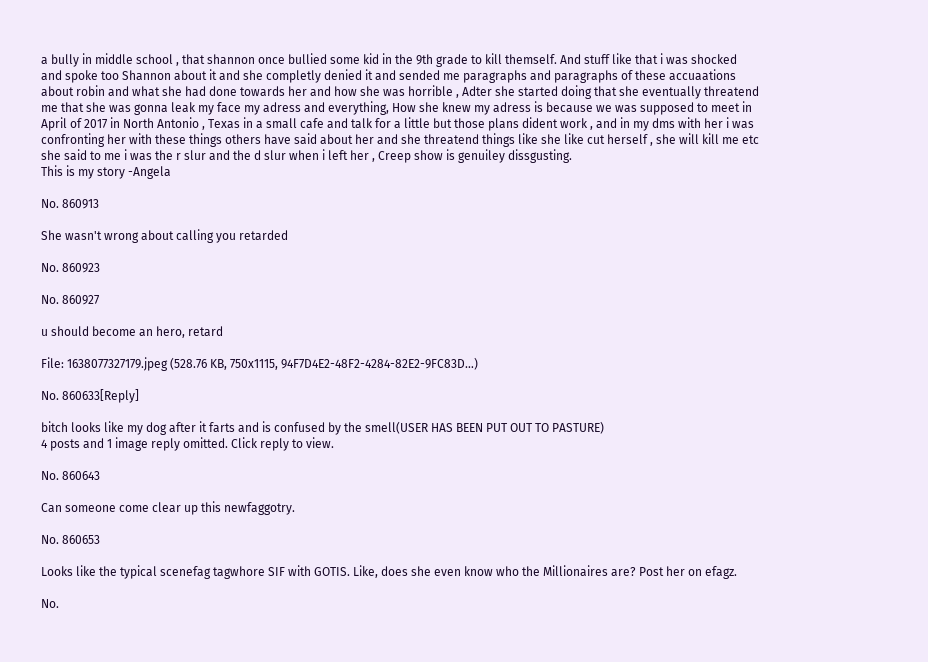a bully in middle school , that shannon once bullied some kid in the 9th grade to kill themself. And stuff like that i was shocked and spoke too Shannon about it and she completly denied it and sended me paragraphs and paragraphs of these accuaations about robin and what she had done towards her and how she was horrible , Adter she started doing that she eventually threatend me that she was gonna leak my face my adress and everything, How she knew my adress is because we was supposed to meet in April of 2017 in North Antonio , Texas in a small cafe and talk for a little but those plans dident work , and in my dms with her i was confronting her with these things others have said about her and she threatend things like she like cut herself , she will kill me etc she said to me i was the r slur and the d slur when i left her , Creep show is genuiley dissgusting.
This is my story -Angela

No. 860913

She wasn't wrong about calling you retarded

No. 860923

No. 860927

u should become an hero, retard

File: 1638077327179.jpeg (528.76 KB, 750x1115, 94F7D4E2-48F2-4284-82E2-9FC83D…)

No. 860633[Reply]

bitch looks like my dog after it farts and is confused by the smell(USER HAS BEEN PUT OUT TO PASTURE)
4 posts and 1 image reply omitted. Click reply to view.

No. 860643

Can someone come clear up this newfaggotry.

No. 860653

Looks like the typical scenefag tagwhore SIF with GOTIS. Like, does she even know who the Millionaires are? Post her on efagz.

No.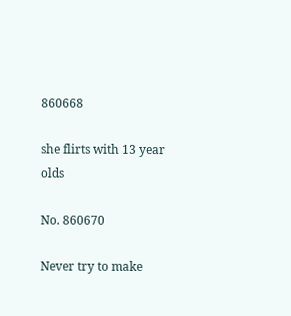860668

she flirts with 13 year olds

No. 860670

Never try to make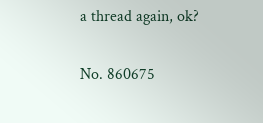a thread again, ok?

No. 860675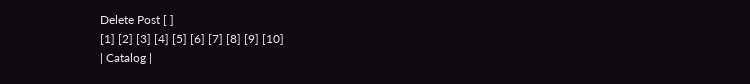Delete Post [ ]
[1] [2] [3] [4] [5] [6] [7] [8] [9] [10]
| Catalog |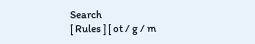Search
[ Rules ] [ ot / g / m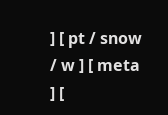] [ pt / snow / w ] [ meta ] [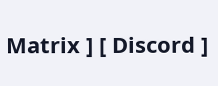Matrix ] [ Discord ]